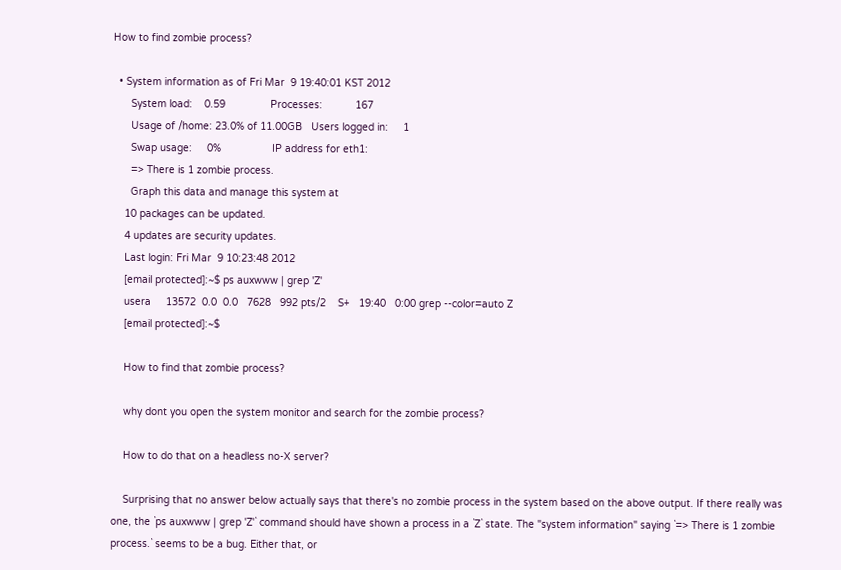How to find zombie process?

  • System information as of Fri Mar  9 19:40:01 KST 2012
      System load:    0.59               Processes:           167
      Usage of /home: 23.0% of 11.00GB   Users logged in:     1
      Swap usage:     0%                 IP address for eth1:
      => There is 1 zombie process.
      Graph this data and manage this system at
    10 packages can be updated.
    4 updates are security updates.
    Last login: Fri Mar  9 10:23:48 2012
    [email protected]:~$ ps auxwww | grep 'Z'
    usera     13572  0.0  0.0   7628   992 pts/2    S+   19:40   0:00 grep --color=auto Z
    [email protected]:~$

    How to find that zombie process?

    why dont you open the system monitor and search for the zombie process?

    How to do that on a headless no-X server?

    Surprising that no answer below actually says that there's no zombie process in the system based on the above output. If there really was one, the `ps auxwww | grep 'Z'` command should have shown a process in a `Z` state. The "system information" saying `=> There is 1 zombie process.` seems to be a bug. Either that, or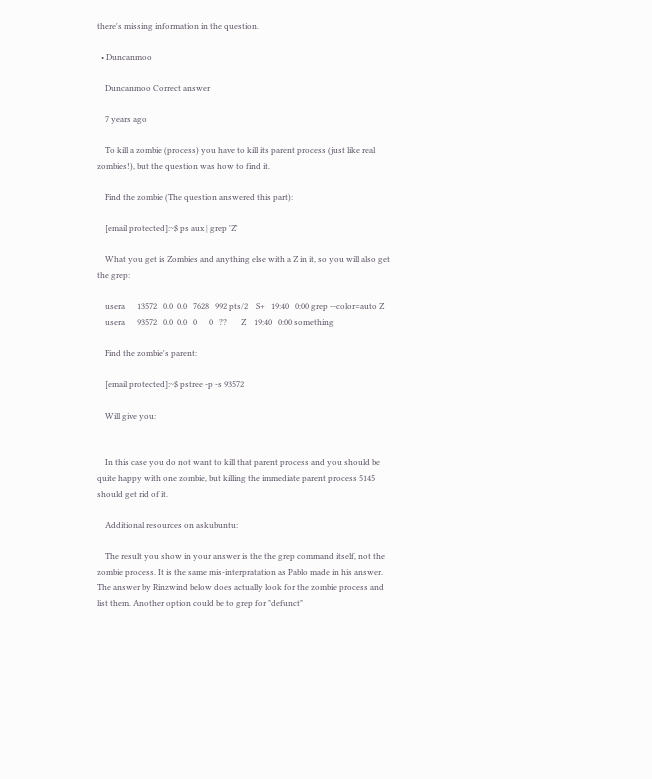there's missing information in the question.

  • Duncanmoo

    Duncanmoo Correct answer

    7 years ago

    To kill a zombie (process) you have to kill its parent process (just like real zombies!), but the question was how to find it.

    Find the zombie (The question answered this part):

    [email protected]:~$ ps aux | grep 'Z'

    What you get is Zombies and anything else with a Z in it, so you will also get the grep:

    usera      13572   0.0  0.0   7628   992 pts/2    S+   19:40   0:00 grep --color=auto Z
    usera      93572   0.0  0.0   0      0   ??       Z    19:40   0:00 something

    Find the zombie's parent:

    [email protected]:~$ pstree -p -s 93572

    Will give you:


    In this case you do not want to kill that parent process and you should be quite happy with one zombie, but killing the immediate parent process 5145 should get rid of it.

    Additional resources on askubuntu:

    The result you show in your answer is the the grep command itself, not the zombie process. It is the same mis-interpratation as Pablo made in his answer. The answer by Rinzwind below does actually look for the zombie process and list them. Another option could be to grep for "defunct"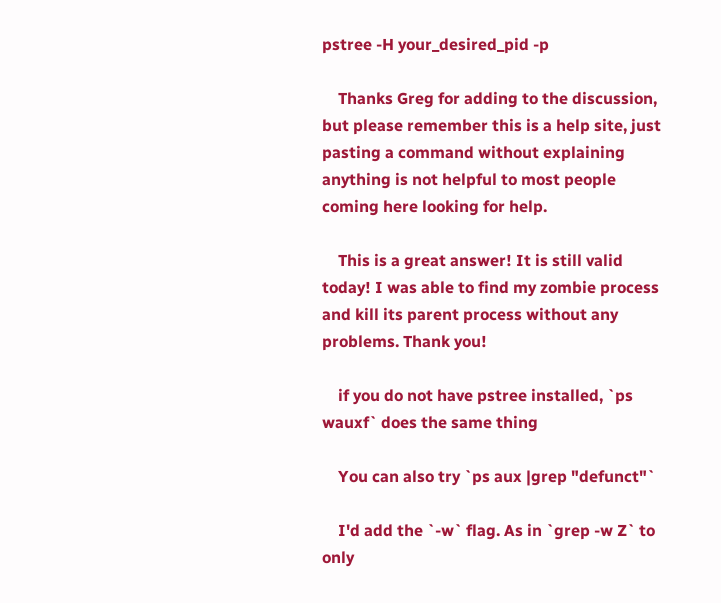pstree -H your_desired_pid -p

    Thanks Greg for adding to the discussion, but please remember this is a help site, just pasting a command without explaining anything is not helpful to most people coming here looking for help.

    This is a great answer! It is still valid today! I was able to find my zombie process and kill its parent process without any problems. Thank you!

    if you do not have pstree installed, `ps wauxf` does the same thing

    You can also try `ps aux |grep "defunct"`

    I'd add the `-w` flag. As in `grep -w Z` to only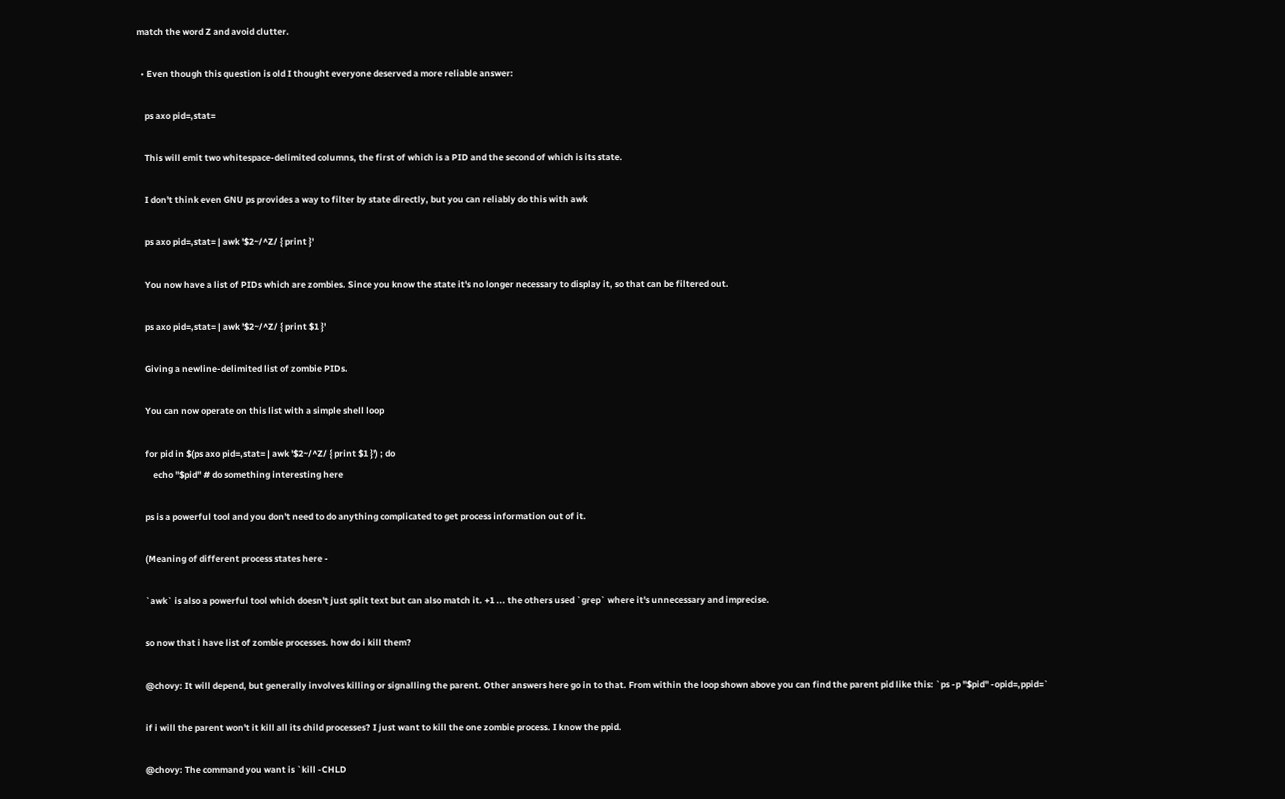match the word Z and avoid clutter.

  • Even though this question is old I thought everyone deserved a more reliable answer:

    ps axo pid=,stat=

    This will emit two whitespace-delimited columns, the first of which is a PID and the second of which is its state.

    I don't think even GNU ps provides a way to filter by state directly, but you can reliably do this with awk

    ps axo pid=,stat= | awk '$2~/^Z/ { print }'

    You now have a list of PIDs which are zombies. Since you know the state it's no longer necessary to display it, so that can be filtered out.

    ps axo pid=,stat= | awk '$2~/^Z/ { print $1 }'

    Giving a newline-delimited list of zombie PIDs.

    You can now operate on this list with a simple shell loop

    for pid in $(ps axo pid=,stat= | awk '$2~/^Z/ { print $1 }') ; do
        echo "$pid" # do something interesting here

    ps is a powerful tool and you don't need to do anything complicated to get process information out of it.

    (Meaning of different process states here -

    `awk` is also a powerful tool which doesn't just split text but can also match it. +1 ... the others used `grep` where it's unnecessary and imprecise.

    so now that i have list of zombie processes. how do i kill them?

    @chovy: It will depend, but generally involves killing or signalling the parent. Other answers here go in to that. From within the loop shown above you can find the parent pid like this: `ps -p "$pid" -opid=,ppid=`

    if i will the parent won't it kill all its child processes? I just want to kill the one zombie process. I know the ppid.

    @chovy: The command you want is `kill -CHLD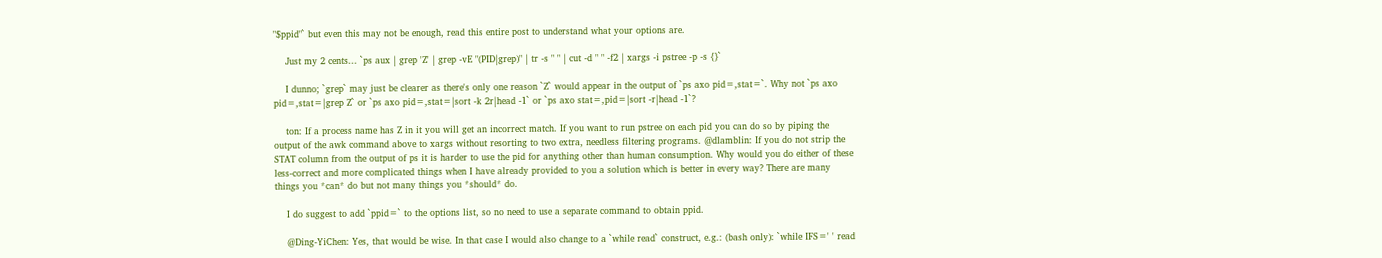"$ppid"` but even this may not be enough, read this entire post to understand what your options are.

    Just my 2 cents... `ps aux | grep 'Z' | grep -vE "(PID|grep)" | tr -s " " | cut -d " " -f2 | xargs -i pstree -p -s {}`

    I dunno; `grep` may just be clearer as there's only one reason `Z` would appear in the output of `ps axo pid=,stat=`. Why not `ps axo pid=,stat=|grep Z` or `ps axo pid=,stat=|sort -k 2r|head -1` or `ps axo stat=,pid=|sort -r|head -1`?

    ton: If a process name has Z in it you will get an incorrect match. If you want to run pstree on each pid you can do so by piping the output of the awk command above to xargs without resorting to two extra, needless filtering programs. @dlamblin: If you do not strip the STAT column from the output of ps it is harder to use the pid for anything other than human consumption. Why would you do either of these less-correct and more complicated things when I have already provided to you a solution which is better in every way? There are many things you *can* do but not many things you *should* do.

    I do suggest to add `ppid=` to the options list, so no need to use a separate command to obtain ppid.

    @Ding-YiChen: Yes, that would be wise. In that case I would also change to a `while read` construct, e.g.: (bash only): `while IFS=' ' read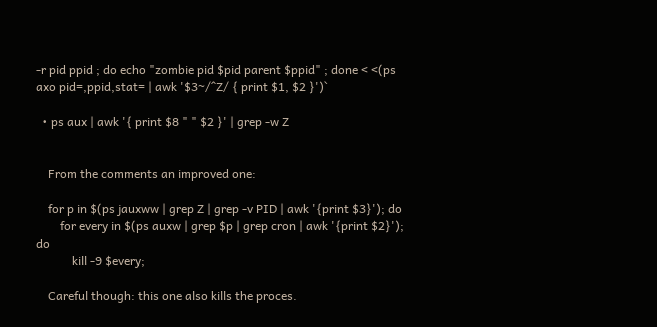-r pid ppid ; do echo "zombie pid $pid parent $ppid" ; done < <(ps axo pid=,ppid,stat= | awk '$3~/^Z/ { print $1, $2 }')`

  • ps aux | awk '{ print $8 " " $2 }' | grep -w Z


    From the comments an improved one:

    for p in $(ps jauxww | grep Z | grep -v PID | awk '{print $3}'); do
        for every in $(ps auxw | grep $p | grep cron | awk '{print $2}'); do
            kill -9 $every;

    Careful though: this one also kills the proces.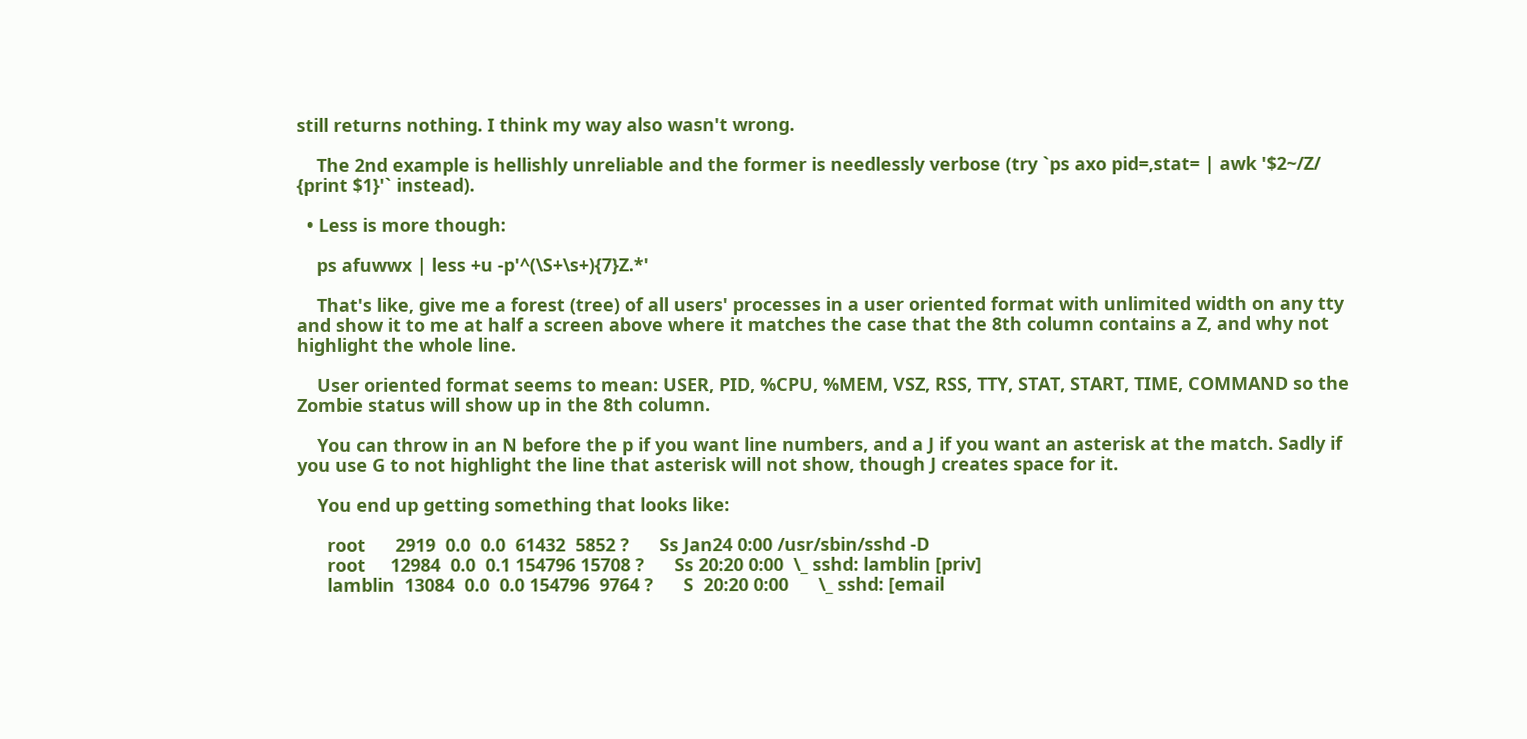still returns nothing. I think my way also wasn't wrong.

    The 2nd example is hellishly unreliable and the former is needlessly verbose (try `ps axo pid=,stat= | awk '$2~/Z/ {print $1}'` instead).

  • Less is more though:

    ps afuwwx | less +u -p'^(\S+\s+){7}Z.*'

    That's like, give me a forest (tree) of all users' processes in a user oriented format with unlimited width on any tty and show it to me at half a screen above where it matches the case that the 8th column contains a Z, and why not highlight the whole line.

    User oriented format seems to mean: USER, PID, %CPU, %MEM, VSZ, RSS, TTY, STAT, START, TIME, COMMAND so the Zombie status will show up in the 8th column.

    You can throw in an N before the p if you want line numbers, and a J if you want an asterisk at the match. Sadly if you use G to not highlight the line that asterisk will not show, though J creates space for it.

    You end up getting something that looks like:

      root      2919  0.0  0.0  61432  5852 ?      Ss Jan24 0:00 /usr/sbin/sshd -D
      root     12984  0.0  0.1 154796 15708 ?      Ss 20:20 0:00  \_ sshd: lamblin [priv]
      lamblin  13084  0.0  0.0 154796  9764 ?      S  20:20 0:00      \_ sshd: [email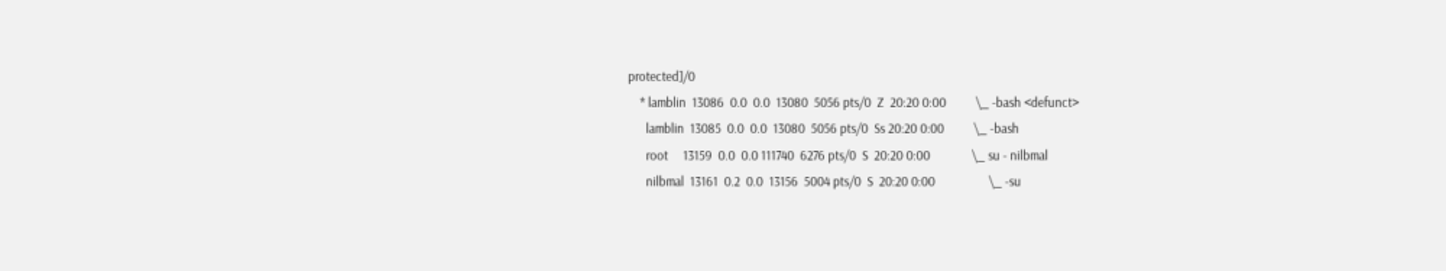protected]/0
    * lamblin  13086  0.0  0.0  13080  5056 pts/0  Z  20:20 0:00          \_ -bash <defunct>
      lamblin  13085  0.0  0.0  13080  5056 pts/0  Ss 20:20 0:00          \_ -bash
      root     13159  0.0  0.0 111740  6276 pts/0  S  20:20 0:00              \_ su - nilbmal
      nilbmal  13161  0.2  0.0  13156  5004 pts/0  S  20:20 0:00                  \_ -su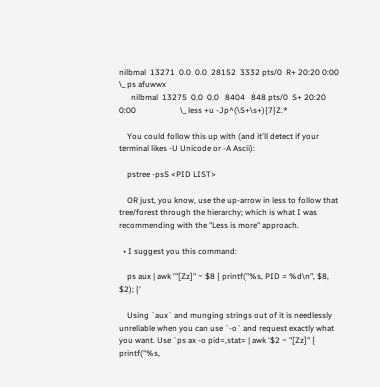nilbmal  13271  0.0  0.0  28152  3332 pts/0  R+ 20:20 0:00                      \_ ps afuwwx
      nilbmal  13275  0.0  0.0   8404   848 pts/0  S+ 20:20 0:00                      \_ less +u -Jp^(\S+\s+){7}Z.*

    You could follow this up with (and it'll detect if your terminal likes -U Unicode or -A Ascii):

    pstree -psS <PID LIST>

    OR just, you know, use the up-arrow in less to follow that tree/forest through the hierarchy; which is what I was recommending with the "Less is more" approach.

  • I suggest you this command:

    ps aux | awk '"[Zz]" ~ $8 { printf("%s, PID = %d\n", $8, $2); }'

    Using `aux` and munging strings out of it is needlessly unreliable when you can use `-o` and request exactly what you want. Use `ps ax -o pid=,stat= | awk '$2 ~ "[Zz]" { printf("%s,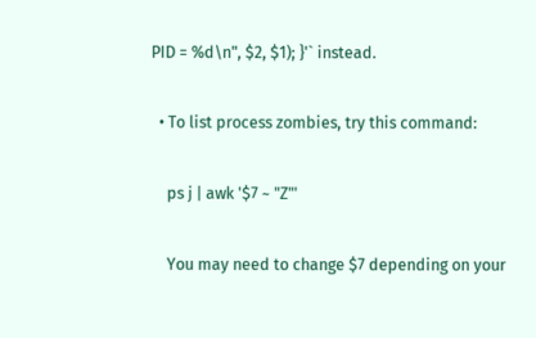PID = %d\n", $2, $1); }'` instead.

  • To list process zombies, try this command:

    ps j | awk '$7 ~ "Z"'

    You may need to change $7 depending on your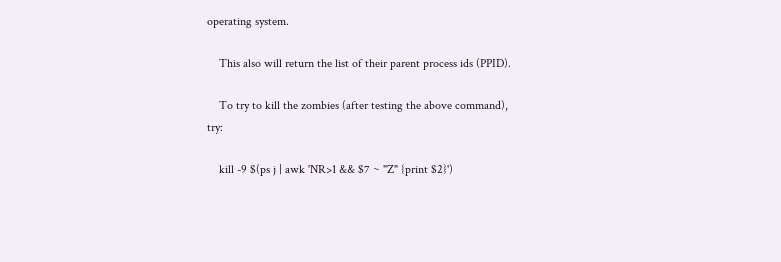operating system.

    This also will return the list of their parent process ids (PPID).

    To try to kill the zombies (after testing the above command), try:

    kill -9 $(ps j | awk 'NR>1 && $7 ~ "Z" {print $2}')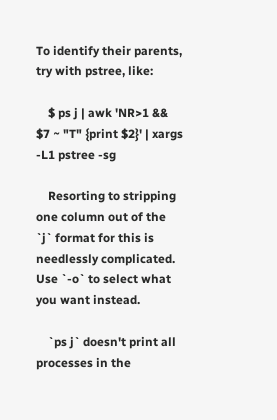To identify their parents, try with pstree, like:

    $ ps j | awk 'NR>1 && $7 ~ "T" {print $2}' | xargs -L1 pstree -sg

    Resorting to stripping one column out of the `j` format for this is needlessly complicated. Use `-o` to select what you want instead.

    `ps j` doesn't print all processes in the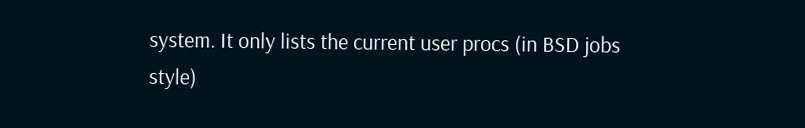system. It only lists the current user procs (in BSD jobs style)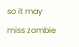so it may miss zombie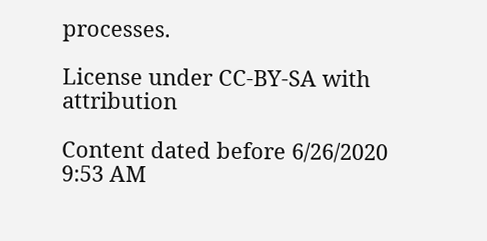processes.

License under CC-BY-SA with attribution

Content dated before 6/26/2020 9:53 AM